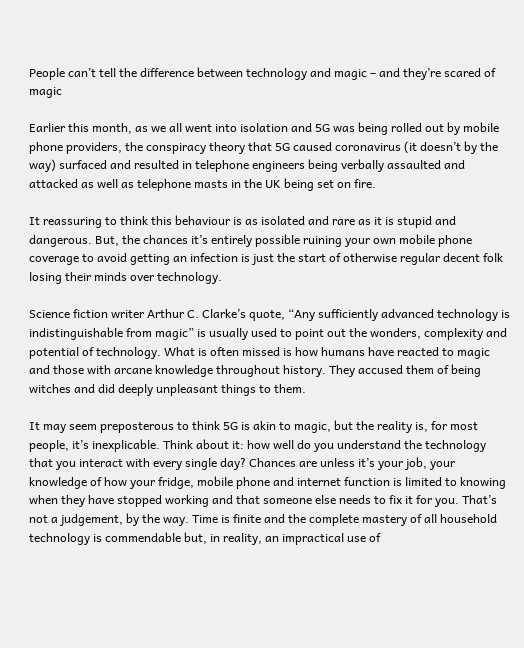People can’t tell the difference between technology and magic – and they’re scared of magic

Earlier this month, as we all went into isolation and 5G was being rolled out by mobile phone providers, the conspiracy theory that 5G caused coronavirus (it doesn’t by the way) surfaced and resulted in telephone engineers being verbally assaulted and attacked as well as telephone masts in the UK being set on fire.

It reassuring to think this behaviour is as isolated and rare as it is stupid and dangerous. But, the chances it’s entirely possible ruining your own mobile phone coverage to avoid getting an infection is just the start of otherwise regular decent folk losing their minds over technology.

Science fiction writer Arthur C. Clarke’s quote, “Any sufficiently advanced technology is indistinguishable from magic” is usually used to point out the wonders, complexity and potential of technology. What is often missed is how humans have reacted to magic and those with arcane knowledge throughout history. They accused them of being witches and did deeply unpleasant things to them.

It may seem preposterous to think 5G is akin to magic, but the reality is, for most people, it’s inexplicable. Think about it: how well do you understand the technology that you interact with every single day? Chances are unless it’s your job, your knowledge of how your fridge, mobile phone and internet function is limited to knowing when they have stopped working and that someone else needs to fix it for you. That’s not a judgement, by the way. Time is finite and the complete mastery of all household technology is commendable but, in reality, an impractical use of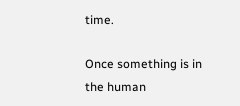time.

Once something is in the human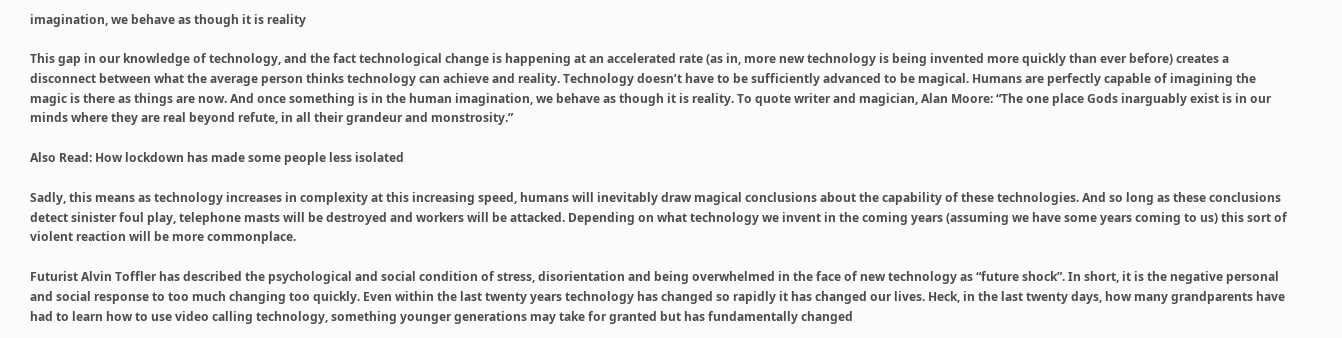imagination, we behave as though it is reality

This gap in our knowledge of technology, and the fact technological change is happening at an accelerated rate (as in, more new technology is being invented more quickly than ever before) creates a disconnect between what the average person thinks technology can achieve and reality. Technology doesn’t have to be sufficiently advanced to be magical. Humans are perfectly capable of imagining the magic is there as things are now. And once something is in the human imagination, we behave as though it is reality. To quote writer and magician, Alan Moore: “The one place Gods inarguably exist is in our minds where they are real beyond refute, in all their grandeur and monstrosity.”

Also Read: How lockdown has made some people less isolated

Sadly, this means as technology increases in complexity at this increasing speed, humans will inevitably draw magical conclusions about the capability of these technologies. And so long as these conclusions detect sinister foul play, telephone masts will be destroyed and workers will be attacked. Depending on what technology we invent in the coming years (assuming we have some years coming to us) this sort of violent reaction will be more commonplace.

Futurist Alvin Toffler has described the psychological and social condition of stress, disorientation and being overwhelmed in the face of new technology as “future shock”. In short, it is the negative personal and social response to too much changing too quickly. Even within the last twenty years technology has changed so rapidly it has changed our lives. Heck, in the last twenty days, how many grandparents have had to learn how to use video calling technology, something younger generations may take for granted but has fundamentally changed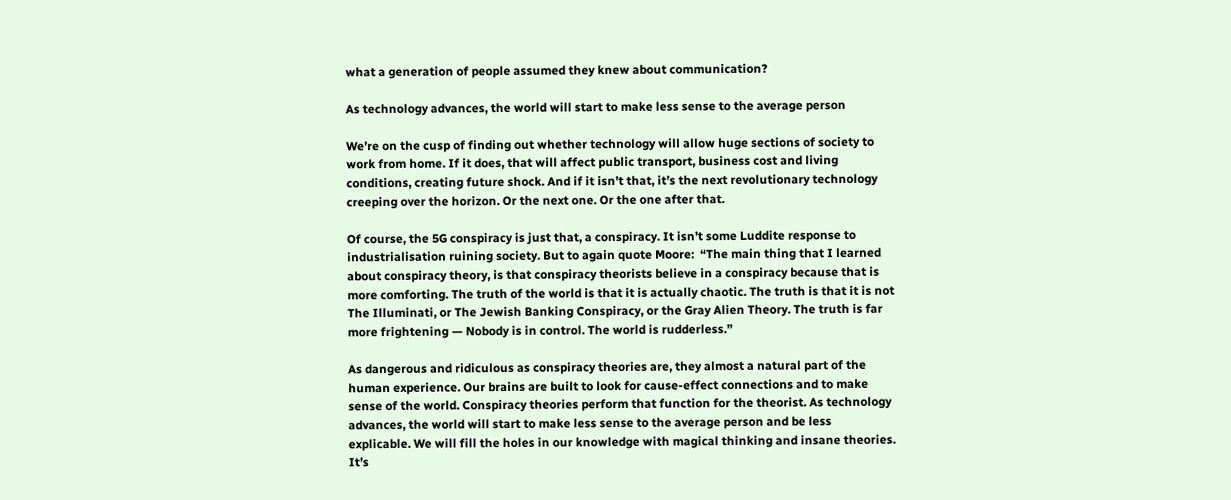what a generation of people assumed they knew about communication?

As technology advances, the world will start to make less sense to the average person

We’re on the cusp of finding out whether technology will allow huge sections of society to work from home. If it does, that will affect public transport, business cost and living conditions, creating future shock. And if it isn’t that, it’s the next revolutionary technology creeping over the horizon. Or the next one. Or the one after that.

Of course, the 5G conspiracy is just that, a conspiracy. It isn’t some Luddite response to industrialisation ruining society. But to again quote Moore:  “The main thing that I learned about conspiracy theory, is that conspiracy theorists believe in a conspiracy because that is more comforting. The truth of the world is that it is actually chaotic. The truth is that it is not The Illuminati, or The Jewish Banking Conspiracy, or the Gray Alien Theory. The truth is far more frightening — Nobody is in control. The world is rudderless.”

As dangerous and ridiculous as conspiracy theories are, they almost a natural part of the human experience. Our brains are built to look for cause-effect connections and to make sense of the world. Conspiracy theories perform that function for the theorist. As technology advances, the world will start to make less sense to the average person and be less explicable. We will fill the holes in our knowledge with magical thinking and insane theories. It’s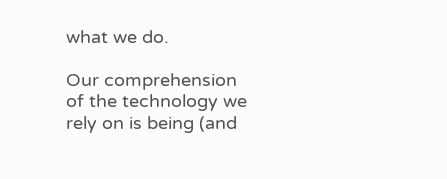what we do.

Our comprehension of the technology we rely on is being (and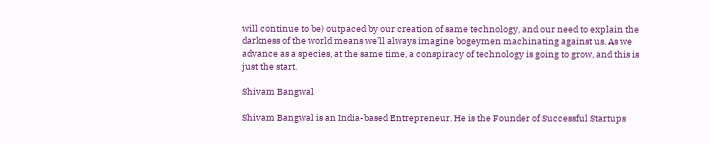will continue to be) outpaced by our creation of same technology, and our need to explain the darkness of the world means we’ll always imagine bogeymen machinating against us. As we advance as a species, at the same time, a conspiracy of technology is going to grow, and this is just the start.

Shivam Bangwal

Shivam Bangwal is an India-based Entrepreneur. He is the Founder of Successful Startups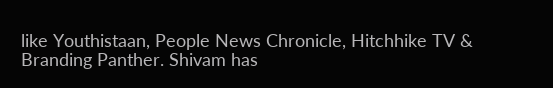like Youthistaan, People News Chronicle, Hitchhike TV & Branding Panther. Shivam has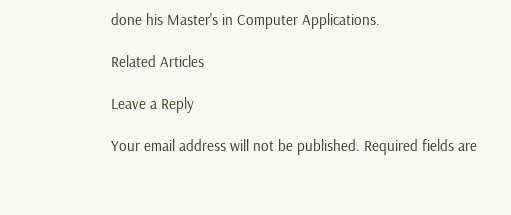done his Master's in Computer Applications.

Related Articles

Leave a Reply

Your email address will not be published. Required fields are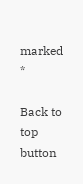marked *

Back to top button